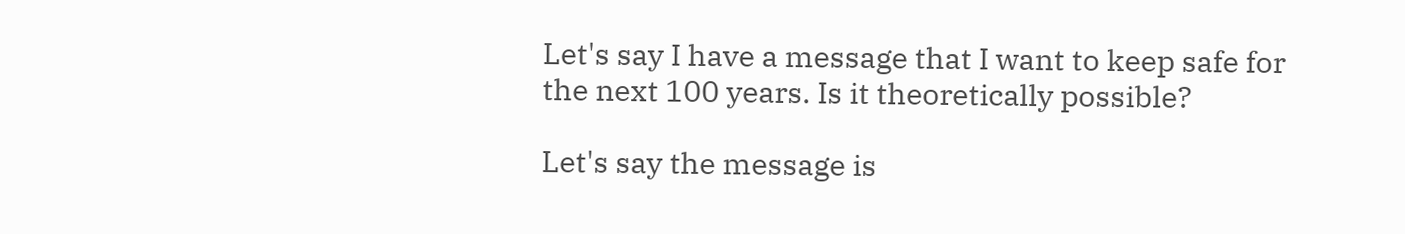Let's say I have a message that I want to keep safe for the next 100 years. Is it theoretically possible?

Let's say the message is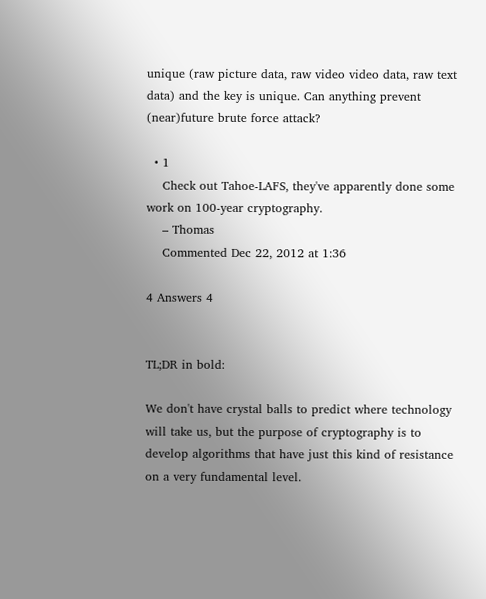unique (raw picture data, raw video video data, raw text data) and the key is unique. Can anything prevent (near)future brute force attack?

  • 1
    Check out Tahoe-LAFS, they've apparently done some work on 100-year cryptography.
    – Thomas
    Commented Dec 22, 2012 at 1:36

4 Answers 4


TL;DR in bold:

We don't have crystal balls to predict where technology will take us, but the purpose of cryptography is to develop algorithms that have just this kind of resistance on a very fundamental level.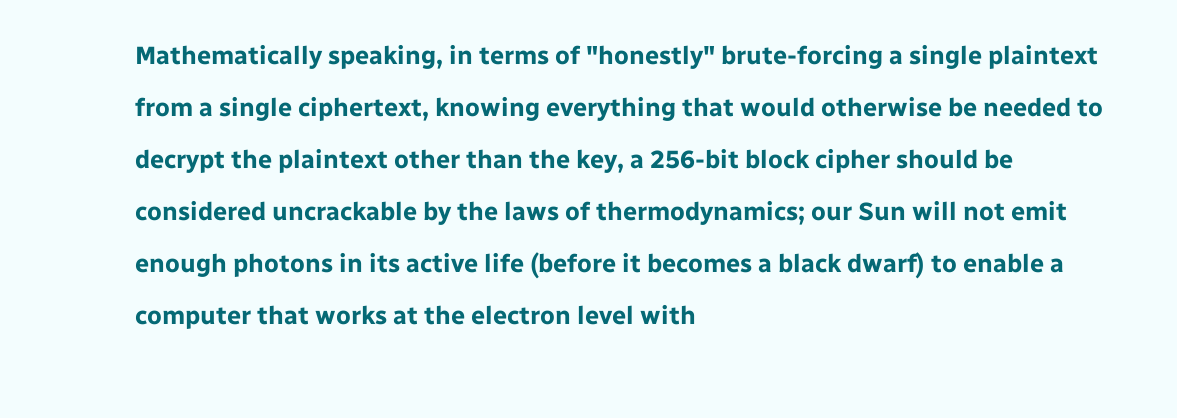Mathematically speaking, in terms of "honestly" brute-forcing a single plaintext from a single ciphertext, knowing everything that would otherwise be needed to decrypt the plaintext other than the key, a 256-bit block cipher should be considered uncrackable by the laws of thermodynamics; our Sun will not emit enough photons in its active life (before it becomes a black dwarf) to enable a computer that works at the electron level with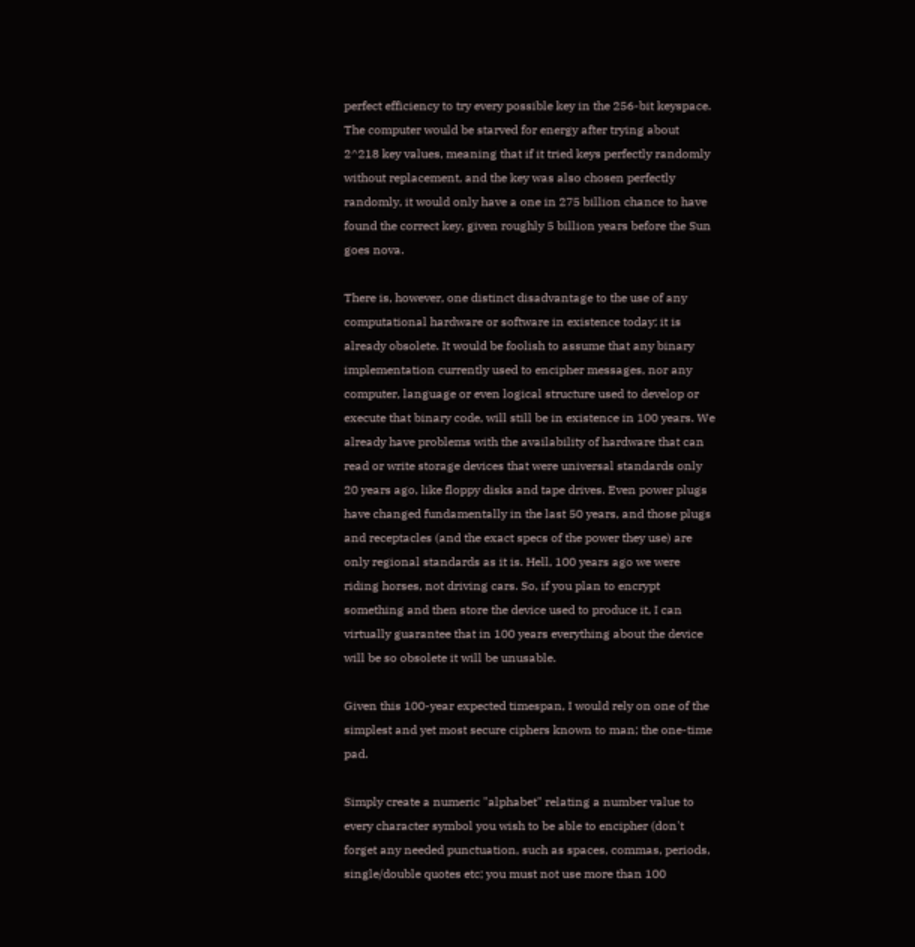perfect efficiency to try every possible key in the 256-bit keyspace. The computer would be starved for energy after trying about 2^218 key values, meaning that if it tried keys perfectly randomly without replacement, and the key was also chosen perfectly randomly, it would only have a one in 275 billion chance to have found the correct key, given roughly 5 billion years before the Sun goes nova.

There is, however, one distinct disadvantage to the use of any computational hardware or software in existence today; it is already obsolete. It would be foolish to assume that any binary implementation currently used to encipher messages, nor any computer, language or even logical structure used to develop or execute that binary code, will still be in existence in 100 years. We already have problems with the availability of hardware that can read or write storage devices that were universal standards only 20 years ago, like floppy disks and tape drives. Even power plugs have changed fundamentally in the last 50 years, and those plugs and receptacles (and the exact specs of the power they use) are only regional standards as it is. Hell, 100 years ago we were riding horses, not driving cars. So, if you plan to encrypt something and then store the device used to produce it, I can virtually guarantee that in 100 years everything about the device will be so obsolete it will be unusable.

Given this 100-year expected timespan, I would rely on one of the simplest and yet most secure ciphers known to man; the one-time pad.

Simply create a numeric "alphabet" relating a number value to every character symbol you wish to be able to encipher (don't forget any needed punctuation, such as spaces, commas, periods, single/double quotes etc; you must not use more than 100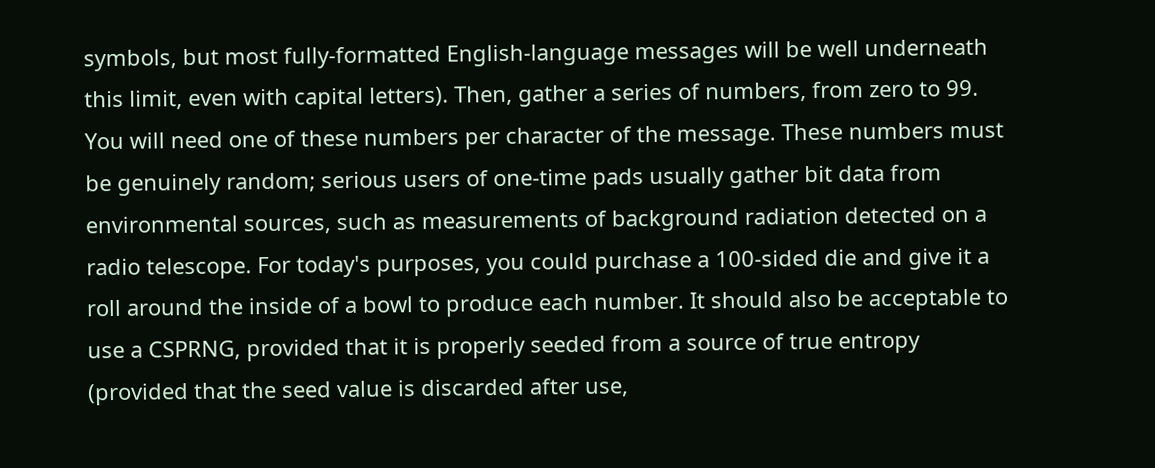symbols, but most fully-formatted English-language messages will be well underneath this limit, even with capital letters). Then, gather a series of numbers, from zero to 99. You will need one of these numbers per character of the message. These numbers must be genuinely random; serious users of one-time pads usually gather bit data from environmental sources, such as measurements of background radiation detected on a radio telescope. For today's purposes, you could purchase a 100-sided die and give it a roll around the inside of a bowl to produce each number. It should also be acceptable to use a CSPRNG, provided that it is properly seeded from a source of true entropy (provided that the seed value is discarded after use,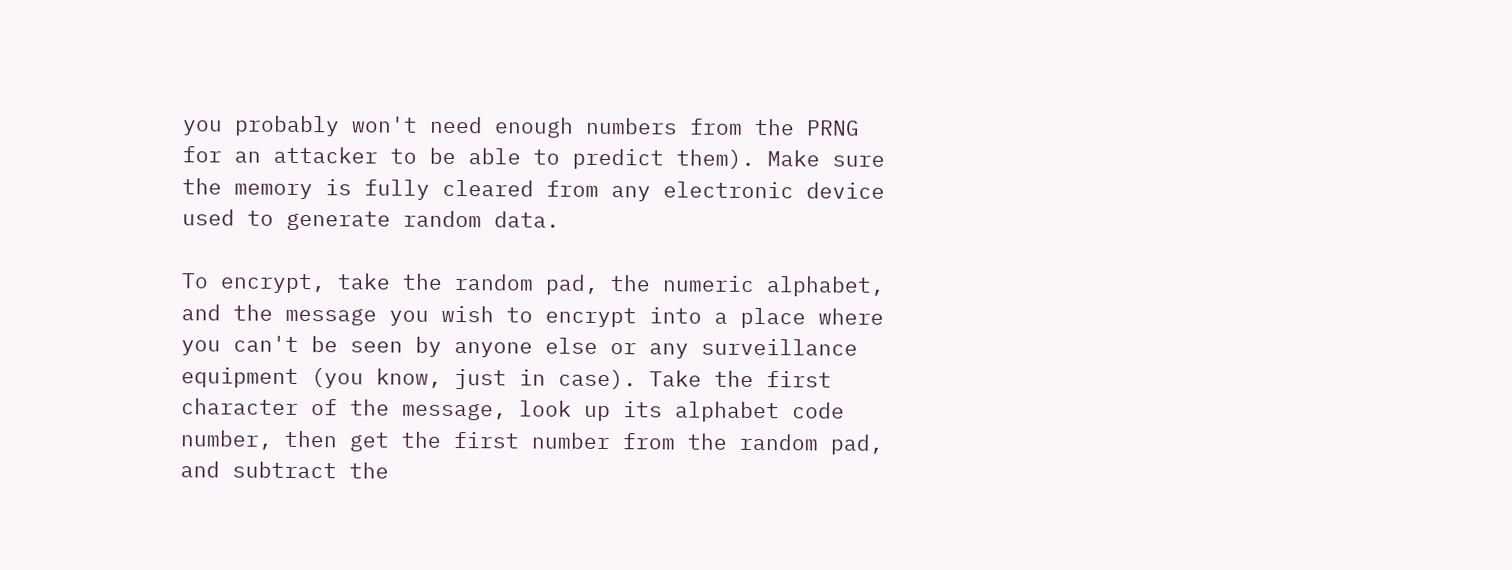you probably won't need enough numbers from the PRNG for an attacker to be able to predict them). Make sure the memory is fully cleared from any electronic device used to generate random data.

To encrypt, take the random pad, the numeric alphabet, and the message you wish to encrypt into a place where you can't be seen by anyone else or any surveillance equipment (you know, just in case). Take the first character of the message, look up its alphabet code number, then get the first number from the random pad, and subtract the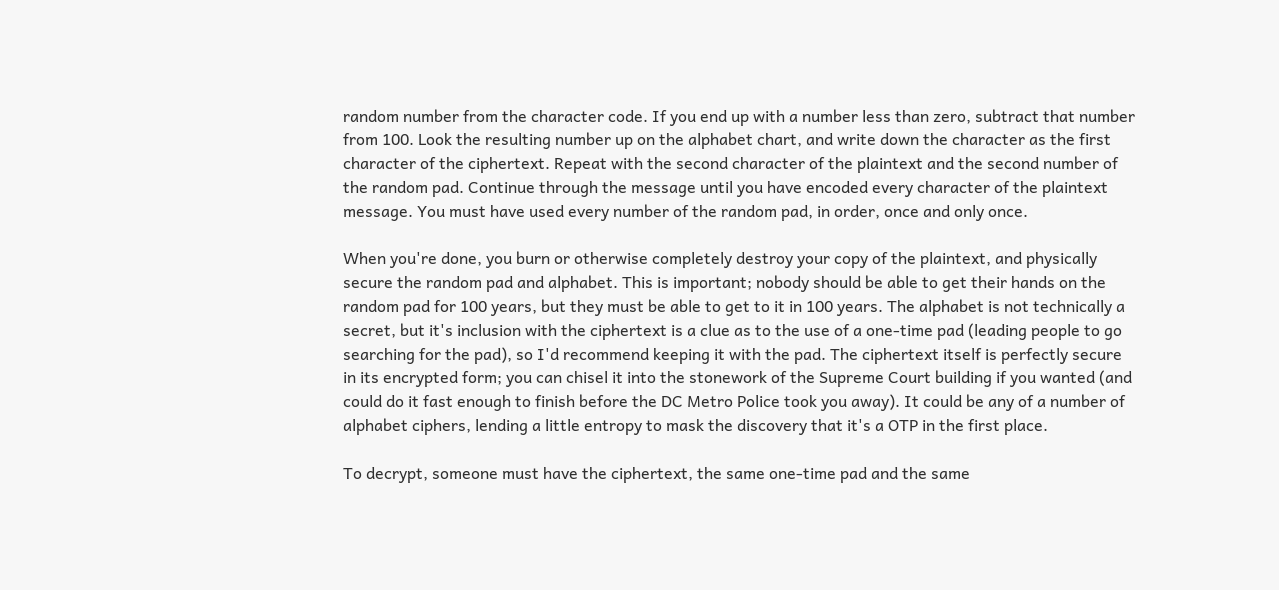random number from the character code. If you end up with a number less than zero, subtract that number from 100. Look the resulting number up on the alphabet chart, and write down the character as the first character of the ciphertext. Repeat with the second character of the plaintext and the second number of the random pad. Continue through the message until you have encoded every character of the plaintext message. You must have used every number of the random pad, in order, once and only once.

When you're done, you burn or otherwise completely destroy your copy of the plaintext, and physically secure the random pad and alphabet. This is important; nobody should be able to get their hands on the random pad for 100 years, but they must be able to get to it in 100 years. The alphabet is not technically a secret, but it's inclusion with the ciphertext is a clue as to the use of a one-time pad (leading people to go searching for the pad), so I'd recommend keeping it with the pad. The ciphertext itself is perfectly secure in its encrypted form; you can chisel it into the stonework of the Supreme Court building if you wanted (and could do it fast enough to finish before the DC Metro Police took you away). It could be any of a number of alphabet ciphers, lending a little entropy to mask the discovery that it's a OTP in the first place.

To decrypt, someone must have the ciphertext, the same one-time pad and the same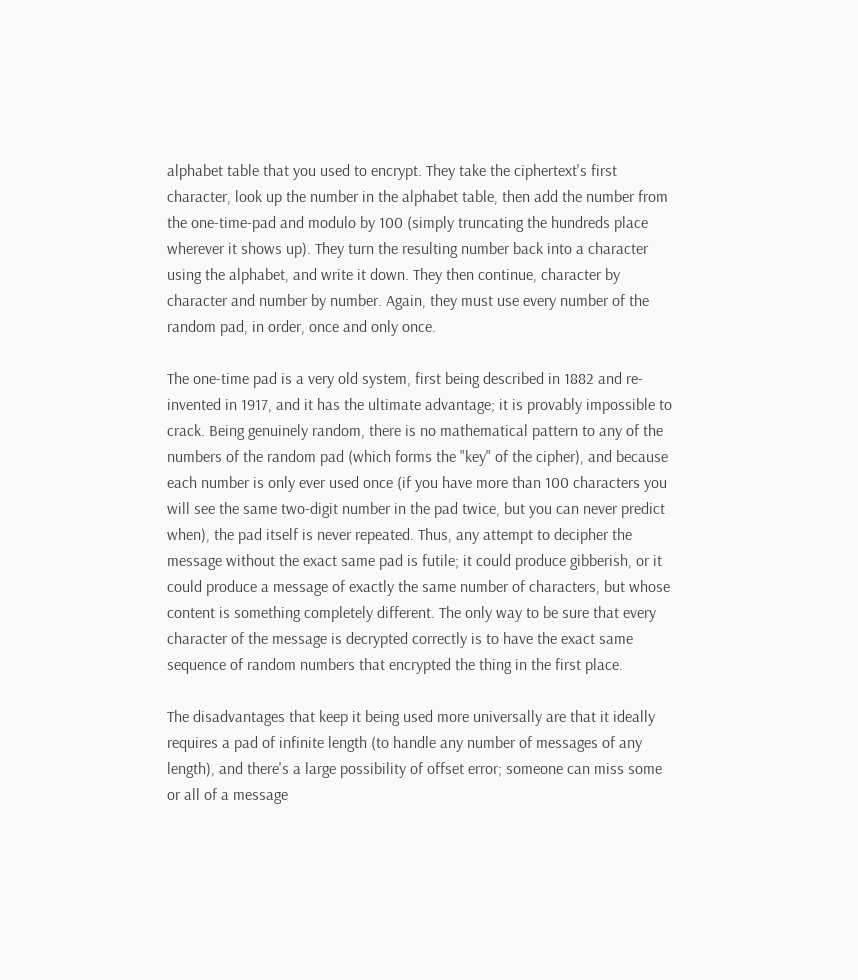alphabet table that you used to encrypt. They take the ciphertext's first character, look up the number in the alphabet table, then add the number from the one-time-pad and modulo by 100 (simply truncating the hundreds place wherever it shows up). They turn the resulting number back into a character using the alphabet, and write it down. They then continue, character by character and number by number. Again, they must use every number of the random pad, in order, once and only once.

The one-time pad is a very old system, first being described in 1882 and re-invented in 1917, and it has the ultimate advantage; it is provably impossible to crack. Being genuinely random, there is no mathematical pattern to any of the numbers of the random pad (which forms the "key" of the cipher), and because each number is only ever used once (if you have more than 100 characters you will see the same two-digit number in the pad twice, but you can never predict when), the pad itself is never repeated. Thus, any attempt to decipher the message without the exact same pad is futile; it could produce gibberish, or it could produce a message of exactly the same number of characters, but whose content is something completely different. The only way to be sure that every character of the message is decrypted correctly is to have the exact same sequence of random numbers that encrypted the thing in the first place.

The disadvantages that keep it being used more universally are that it ideally requires a pad of infinite length (to handle any number of messages of any length), and there's a large possibility of offset error; someone can miss some or all of a message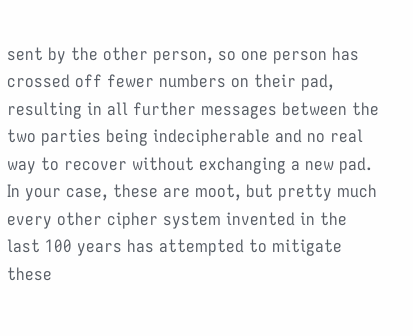sent by the other person, so one person has crossed off fewer numbers on their pad, resulting in all further messages between the two parties being indecipherable and no real way to recover without exchanging a new pad. In your case, these are moot, but pretty much every other cipher system invented in the last 100 years has attempted to mitigate these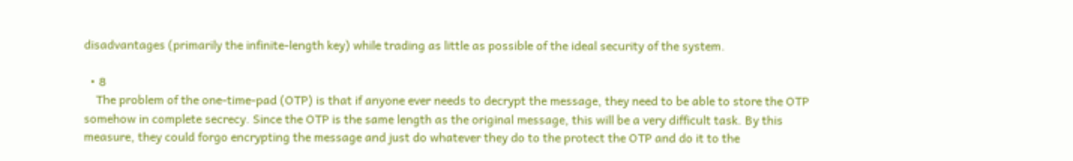disadvantages (primarily the infinite-length key) while trading as little as possible of the ideal security of the system.

  • 8
    The problem of the one-time-pad (OTP) is that if anyone ever needs to decrypt the message, they need to be able to store the OTP somehow in complete secrecy. Since the OTP is the same length as the original message, this will be a very difficult task. By this measure, they could forgo encrypting the message and just do whatever they do to the protect the OTP and do it to the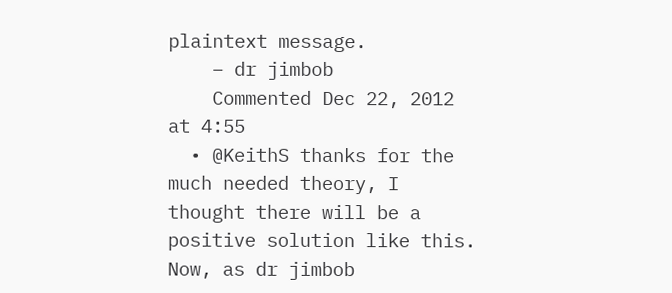plaintext message.
    – dr jimbob
    Commented Dec 22, 2012 at 4:55
  • @KeithS thanks for the much needed theory, I thought there will be a positive solution like this. Now, as dr jimbob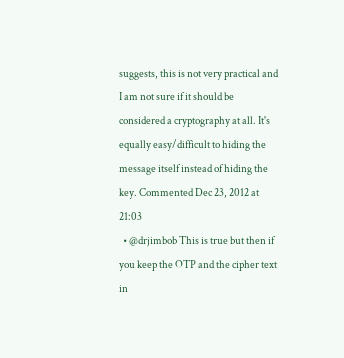suggests, this is not very practical and I am not sure if it should be considered a cryptography at all. It's equally easy/difficult to hiding the message itself instead of hiding the key. Commented Dec 23, 2012 at 21:03
  • @drjimbob This is true but then if you keep the OTP and the cipher text in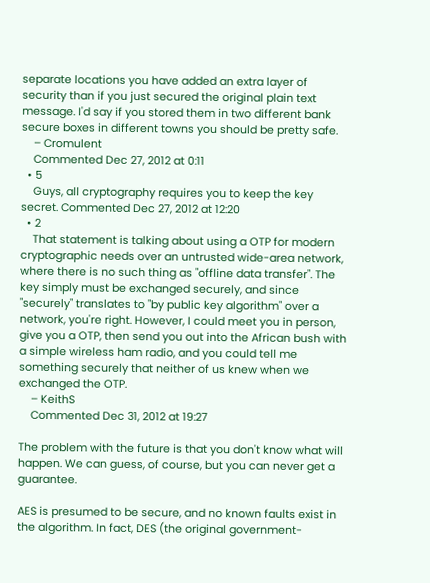separate locations you have added an extra layer of security than if you just secured the original plain text message. I'd say if you stored them in two different bank secure boxes in different towns you should be pretty safe.
    – Cromulent
    Commented Dec 27, 2012 at 0:11
  • 5
    Guys, all cryptography requires you to keep the key secret. Commented Dec 27, 2012 at 12:20
  • 2
    That statement is talking about using a OTP for modern cryptographic needs over an untrusted wide-area network, where there is no such thing as "offline data transfer". The key simply must be exchanged securely, and since "securely" translates to "by public key algorithm" over a network, you're right. However, I could meet you in person, give you a OTP, then send you out into the African bush with a simple wireless ham radio, and you could tell me something securely that neither of us knew when we exchanged the OTP.
    – KeithS
    Commented Dec 31, 2012 at 19:27

The problem with the future is that you don't know what will happen. We can guess, of course, but you can never get a guarantee.

AES is presumed to be secure, and no known faults exist in the algorithm. In fact, DES (the original government-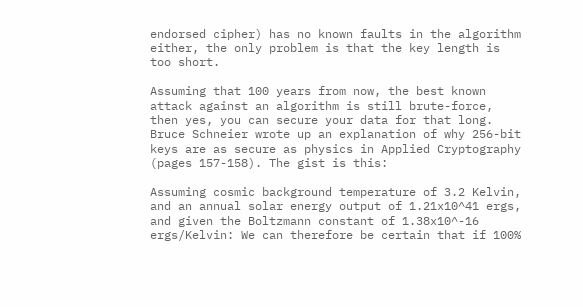endorsed cipher) has no known faults in the algorithm either, the only problem is that the key length is too short.

Assuming that 100 years from now, the best known attack against an algorithm is still brute-force, then yes, you can secure your data for that long. Bruce Schneier wrote up an explanation of why 256-bit keys are as secure as physics in Applied Cryptography (pages 157-158). The gist is this:

Assuming cosmic background temperature of 3.2 Kelvin, and an annual solar energy output of 1.21x10^41 ergs, and given the Boltzmann constant of 1.38x10^-16 ergs/Kelvin: We can therefore be certain that if 100%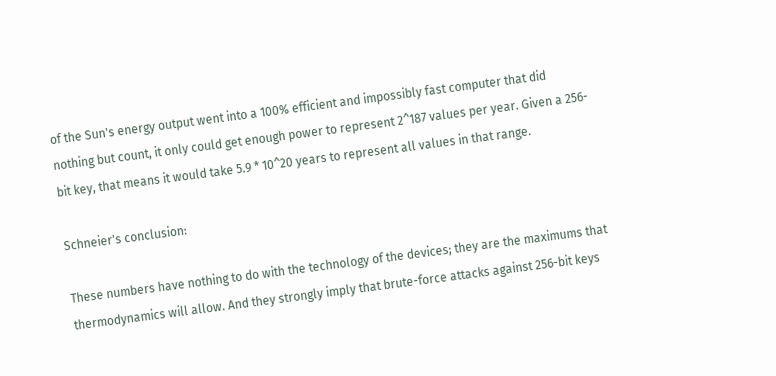of the Sun's energy output went into a 100% efficient and impossibly fast computer that did nothing but count, it only could get enough power to represent 2^187 values per year. Given a 256-bit key, that means it would take 5.9 * 10^20 years to represent all values in that range.

Schneier's conclusion:

These numbers have nothing to do with the technology of the devices; they are the maximums that thermodynamics will allow. And they strongly imply that brute-force attacks against 256-bit keys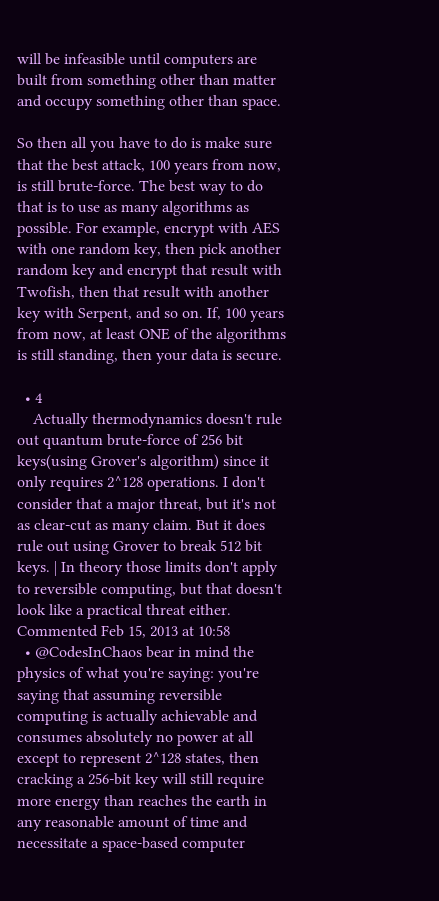will be infeasible until computers are built from something other than matter and occupy something other than space.

So then all you have to do is make sure that the best attack, 100 years from now, is still brute-force. The best way to do that is to use as many algorithms as possible. For example, encrypt with AES with one random key, then pick another random key and encrypt that result with Twofish, then that result with another key with Serpent, and so on. If, 100 years from now, at least ONE of the algorithms is still standing, then your data is secure.

  • 4
    Actually thermodynamics doesn't rule out quantum brute-force of 256 bit keys(using Grover's algorithm) since it only requires 2^128 operations. I don't consider that a major threat, but it's not as clear-cut as many claim. But it does rule out using Grover to break 512 bit keys. | In theory those limits don't apply to reversible computing, but that doesn't look like a practical threat either. Commented Feb 15, 2013 at 10:58
  • @CodesInChaos bear in mind the physics of what you're saying: you're saying that assuming reversible computing is actually achievable and consumes absolutely no power at all except to represent 2^128 states, then cracking a 256-bit key will still require more energy than reaches the earth in any reasonable amount of time and necessitate a space-based computer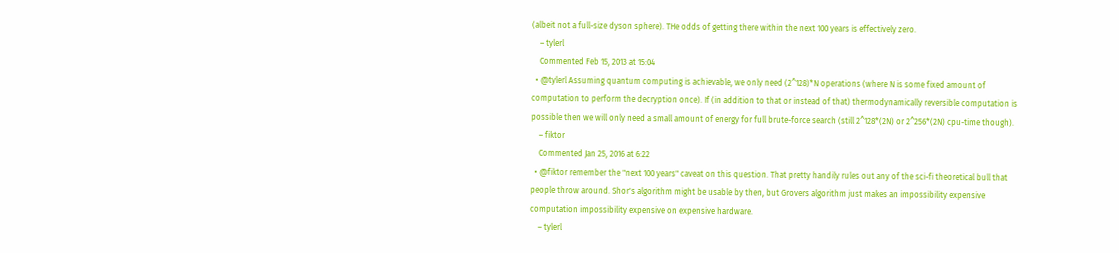(albeit not a full-size dyson sphere). THe odds of getting there within the next 100 years is effectively zero.
    – tylerl
    Commented Feb 15, 2013 at 15:04
  • @tylerl Assuming quantum computing is achievable, we only need (2^128)*N operations (where N is some fixed amount of computation to perform the decryption once). If (in addition to that or instead of that) thermodynamically reversible computation is possible then we will only need a small amount of energy for full brute-force search (still 2^128*(2N) or 2^256*(2N) cpu-time though).
    – fiktor
    Commented Jan 25, 2016 at 6:22
  • @fiktor remember the "next 100 years" caveat on this question. That pretty handily rules out any of the sci-fi theoretical bull that people throw around. Shor's algorithm might be usable by then, but Grovers algorithm just makes an impossibility expensive computation impossibility expensive on expensive hardware.
    – tylerl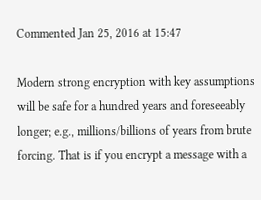Commented Jan 25, 2016 at 15:47

Modern strong encryption with key assumptions will be safe for a hundred years and foreseeably longer; e.g., millions/billions of years from brute forcing. That is if you encrypt a message with a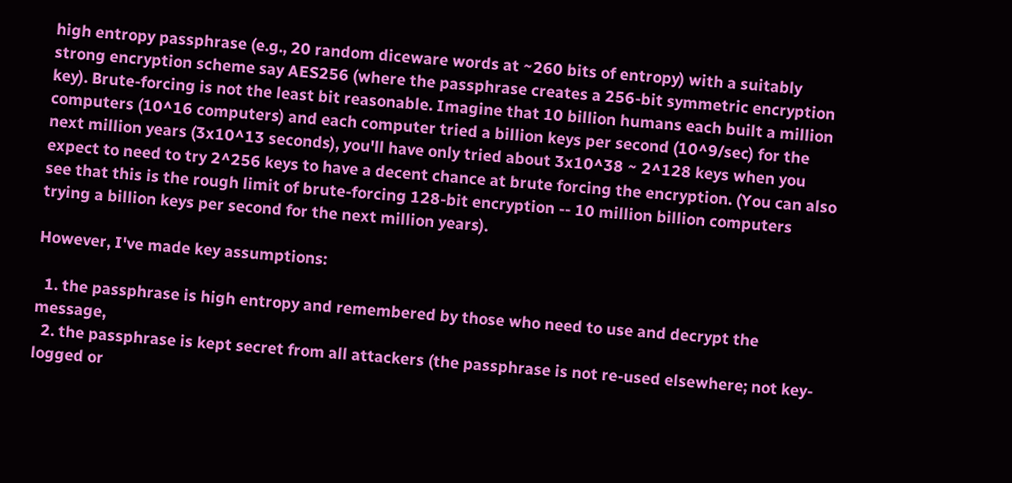high entropy passphrase (e.g., 20 random diceware words at ~260 bits of entropy) with a suitably strong encryption scheme say AES256 (where the passphrase creates a 256-bit symmetric encryption key). Brute-forcing is not the least bit reasonable. Imagine that 10 billion humans each built a million computers (10^16 computers) and each computer tried a billion keys per second (10^9/sec) for the next million years (3x10^13 seconds), you'll have only tried about 3x10^38 ~ 2^128 keys when you expect to need to try 2^256 keys to have a decent chance at brute forcing the encryption. (You can also see that this is the rough limit of brute-forcing 128-bit encryption -- 10 million billion computers trying a billion keys per second for the next million years).

However, I've made key assumptions:

  1. the passphrase is high entropy and remembered by those who need to use and decrypt the message,
  2. the passphrase is kept secret from all attackers (the passphrase is not re-used elsewhere; not key-logged or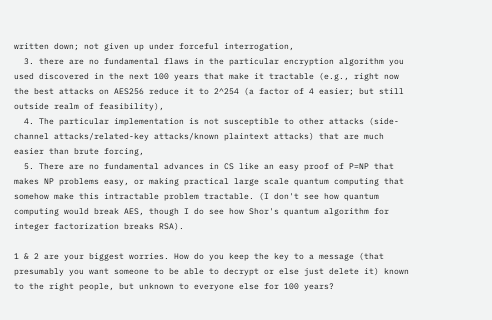written down; not given up under forceful interrogation,
  3. there are no fundamental flaws in the particular encryption algorithm you used discovered in the next 100 years that make it tractable (e.g., right now the best attacks on AES256 reduce it to 2^254 (a factor of 4 easier; but still outside realm of feasibility),
  4. The particular implementation is not susceptible to other attacks (side-channel attacks/related-key attacks/known plaintext attacks) that are much easier than brute forcing,
  5. There are no fundamental advances in CS like an easy proof of P=NP that makes NP problems easy, or making practical large scale quantum computing that somehow make this intractable problem tractable. (I don't see how quantum computing would break AES, though I do see how Shor's quantum algorithm for integer factorization breaks RSA).

1 & 2 are your biggest worries. How do you keep the key to a message (that presumably you want someone to be able to decrypt or else just delete it) known to the right people, but unknown to everyone else for 100 years?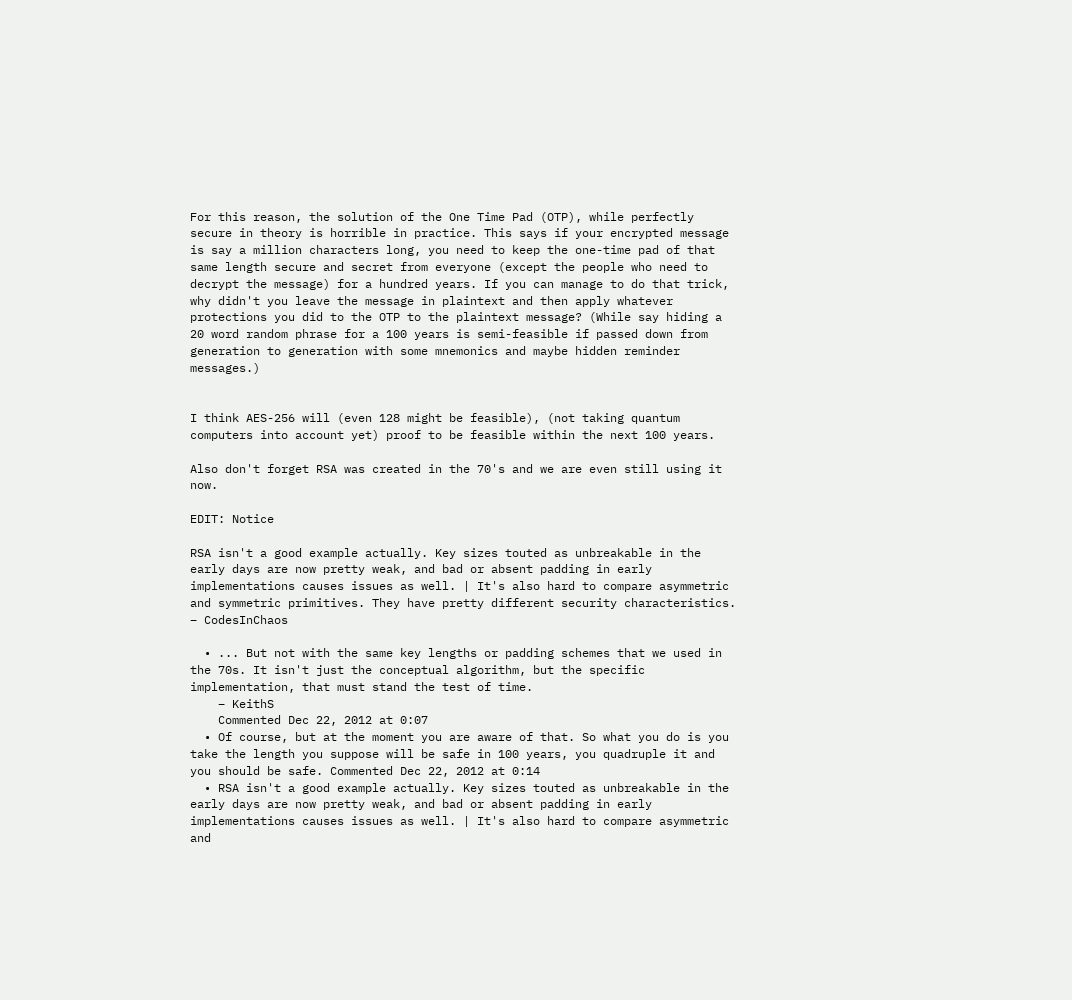For this reason, the solution of the One Time Pad (OTP), while perfectly secure in theory is horrible in practice. This says if your encrypted message is say a million characters long, you need to keep the one-time pad of that same length secure and secret from everyone (except the people who need to decrypt the message) for a hundred years. If you can manage to do that trick, why didn't you leave the message in plaintext and then apply whatever protections you did to the OTP to the plaintext message? (While say hiding a 20 word random phrase for a 100 years is semi-feasible if passed down from generation to generation with some mnemonics and maybe hidden reminder messages.)


I think AES-256 will (even 128 might be feasible), (not taking quantum computers into account yet) proof to be feasible within the next 100 years.

Also don't forget RSA was created in the 70's and we are even still using it now.

EDIT: Notice

RSA isn't a good example actually. Key sizes touted as unbreakable in the early days are now pretty weak, and bad or absent padding in early implementations causes issues as well. | It's also hard to compare asymmetric and symmetric primitives. They have pretty different security characteristics. – CodesInChaos

  • ... But not with the same key lengths or padding schemes that we used in the 70s. It isn't just the conceptual algorithm, but the specific implementation, that must stand the test of time.
    – KeithS
    Commented Dec 22, 2012 at 0:07
  • Of course, but at the moment you are aware of that. So what you do is you take the length you suppose will be safe in 100 years, you quadruple it and you should be safe. Commented Dec 22, 2012 at 0:14
  • RSA isn't a good example actually. Key sizes touted as unbreakable in the early days are now pretty weak, and bad or absent padding in early implementations causes issues as well. | It's also hard to compare asymmetric and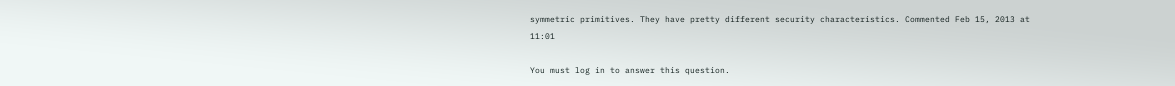symmetric primitives. They have pretty different security characteristics. Commented Feb 15, 2013 at 11:01

You must log in to answer this question.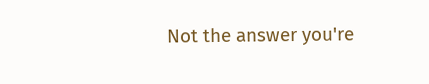Not the answer you're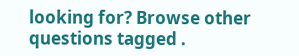looking for? Browse other questions tagged .